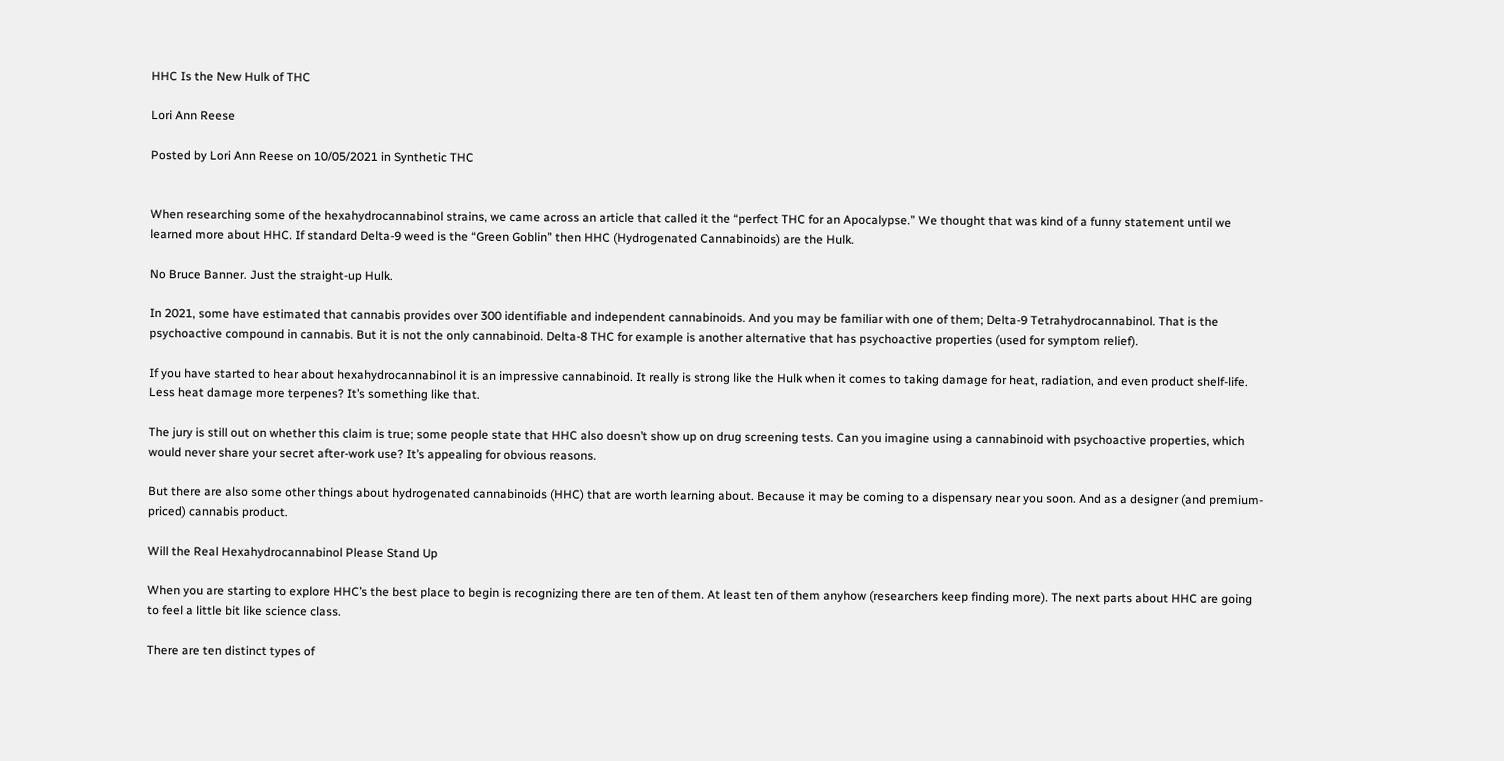HHC Is the New Hulk of THC

Lori Ann Reese

Posted by Lori Ann Reese on 10/05/2021 in Synthetic THC


When researching some of the hexahydrocannabinol strains, we came across an article that called it the “perfect THC for an Apocalypse.” We thought that was kind of a funny statement until we learned more about HHC. If standard Delta-9 weed is the “Green Goblin” then HHC (Hydrogenated Cannabinoids) are the Hulk.

No Bruce Banner. Just the straight-up Hulk.

In 2021, some have estimated that cannabis provides over 300 identifiable and independent cannabinoids. And you may be familiar with one of them; Delta-9 Tetrahydrocannabinol. That is the psychoactive compound in cannabis. But it is not the only cannabinoid. Delta-8 THC for example is another alternative that has psychoactive properties (used for symptom relief).

If you have started to hear about hexahydrocannabinol it is an impressive cannabinoid. It really is strong like the Hulk when it comes to taking damage for heat, radiation, and even product shelf-life. Less heat damage more terpenes? It’s something like that.

The jury is still out on whether this claim is true; some people state that HHC also doesn’t show up on drug screening tests. Can you imagine using a cannabinoid with psychoactive properties, which would never share your secret after-work use? It’s appealing for obvious reasons.

But there are also some other things about hydrogenated cannabinoids (HHC) that are worth learning about. Because it may be coming to a dispensary near you soon. And as a designer (and premium-priced) cannabis product.

Will the Real Hexahydrocannabinol Please Stand Up

When you are starting to explore HHC’s the best place to begin is recognizing there are ten of them. At least ten of them anyhow (researchers keep finding more). The next parts about HHC are going to feel a little bit like science class.

There are ten distinct types of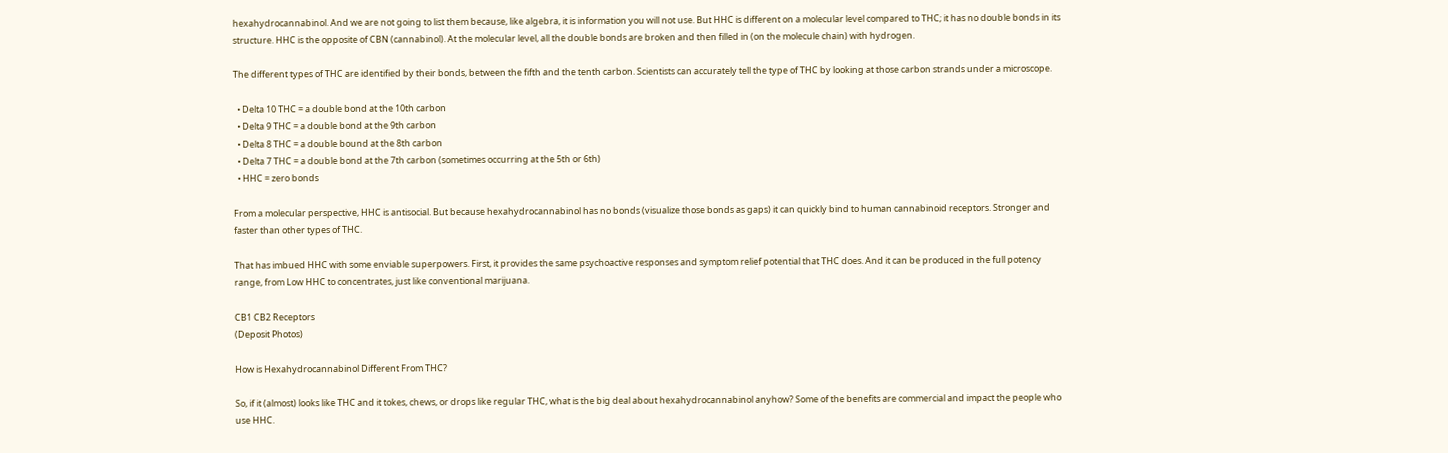hexahydrocannabinol. And we are not going to list them because, like algebra, it is information you will not use. But HHC is different on a molecular level compared to THC; it has no double bonds in its structure. HHC is the opposite of CBN (cannabinol). At the molecular level, all the double bonds are broken and then filled in (on the molecule chain) with hydrogen.

The different types of THC are identified by their bonds, between the fifth and the tenth carbon. Scientists can accurately tell the type of THC by looking at those carbon strands under a microscope.

  • Delta 10 THC = a double bond at the 10th carbon
  • Delta 9 THC = a double bond at the 9th carbon
  • Delta 8 THC = a double bound at the 8th carbon
  • Delta 7 THC = a double bond at the 7th carbon (sometimes occurring at the 5th or 6th)
  • HHC = zero bonds

From a molecular perspective, HHC is antisocial. But because hexahydrocannabinol has no bonds (visualize those bonds as gaps) it can quickly bind to human cannabinoid receptors. Stronger and faster than other types of THC.

That has imbued HHC with some enviable superpowers. First, it provides the same psychoactive responses and symptom relief potential that THC does. And it can be produced in the full potency range, from Low HHC to concentrates, just like conventional marijuana.

CB1 CB2 Receptors
(Deposit Photos)

How is Hexahydrocannabinol Different From THC?

So, if it (almost) looks like THC and it tokes, chews, or drops like regular THC, what is the big deal about hexahydrocannabinol anyhow? Some of the benefits are commercial and impact the people who use HHC.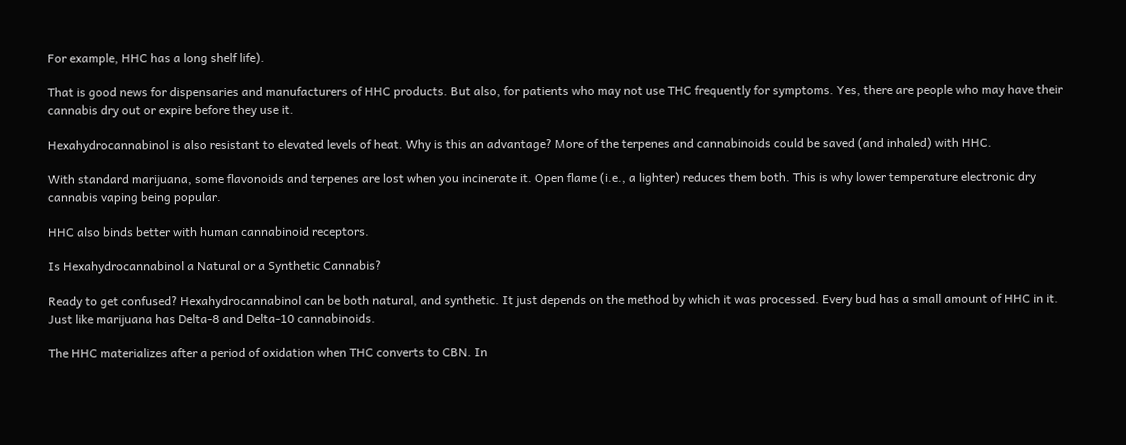For example, HHC has a long shelf life).

That is good news for dispensaries and manufacturers of HHC products. But also, for patients who may not use THC frequently for symptoms. Yes, there are people who may have their cannabis dry out or expire before they use it.

Hexahydrocannabinol is also resistant to elevated levels of heat. Why is this an advantage? More of the terpenes and cannabinoids could be saved (and inhaled) with HHC.

With standard marijuana, some flavonoids and terpenes are lost when you incinerate it. Open flame (i.e., a lighter) reduces them both. This is why lower temperature electronic dry cannabis vaping being popular.

HHC also binds better with human cannabinoid receptors.

Is Hexahydrocannabinol a Natural or a Synthetic Cannabis?

Ready to get confused? Hexahydrocannabinol can be both natural, and synthetic. It just depends on the method by which it was processed. Every bud has a small amount of HHC in it. Just like marijuana has Delta-8 and Delta-10 cannabinoids.

The HHC materializes after a period of oxidation when THC converts to CBN. In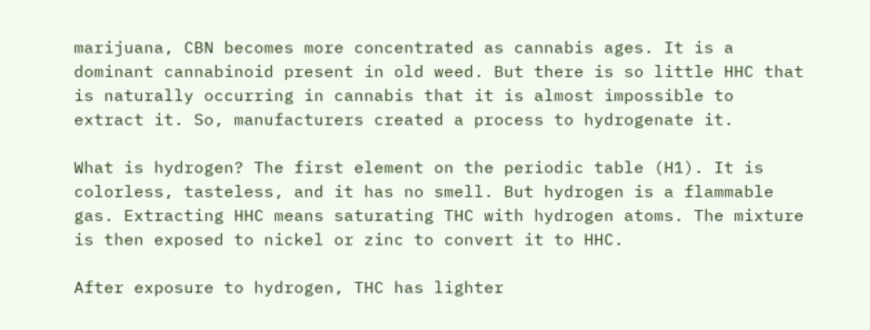marijuana, CBN becomes more concentrated as cannabis ages. It is a dominant cannabinoid present in old weed. But there is so little HHC that is naturally occurring in cannabis that it is almost impossible to extract it. So, manufacturers created a process to hydrogenate it.

What is hydrogen? The first element on the periodic table (H1). It is colorless, tasteless, and it has no smell. But hydrogen is a flammable gas. Extracting HHC means saturating THC with hydrogen atoms. The mixture is then exposed to nickel or zinc to convert it to HHC.

After exposure to hydrogen, THC has lighter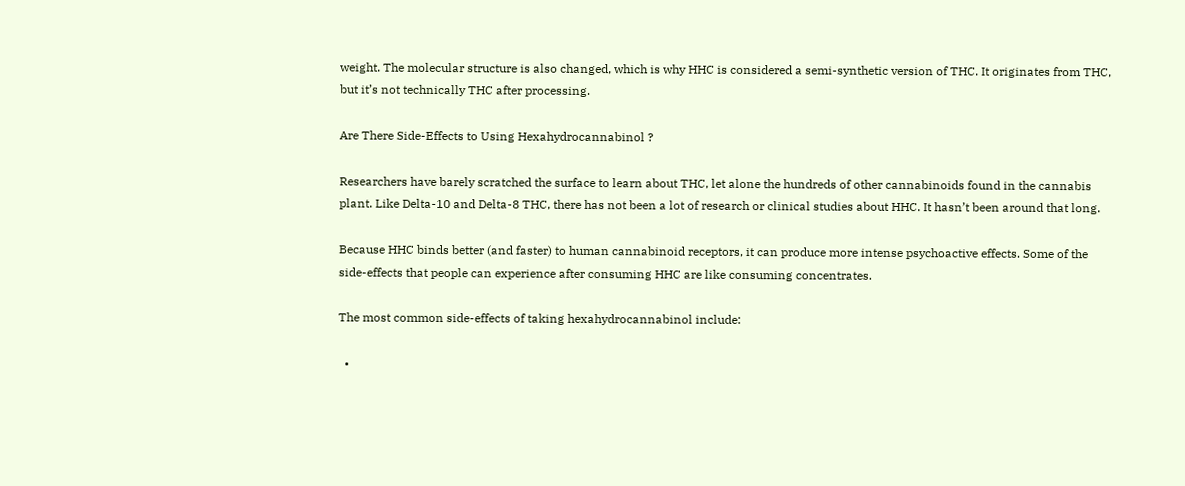weight. The molecular structure is also changed, which is why HHC is considered a semi-synthetic version of THC. It originates from THC, but it’s not technically THC after processing.

Are There Side-Effects to Using Hexahydrocannabinol ?

Researchers have barely scratched the surface to learn about THC, let alone the hundreds of other cannabinoids found in the cannabis plant. Like Delta-10 and Delta-8 THC, there has not been a lot of research or clinical studies about HHC. It hasn’t been around that long.

Because HHC binds better (and faster) to human cannabinoid receptors, it can produce more intense psychoactive effects. Some of the side-effects that people can experience after consuming HHC are like consuming concentrates.

The most common side-effects of taking hexahydrocannabinol include:

  •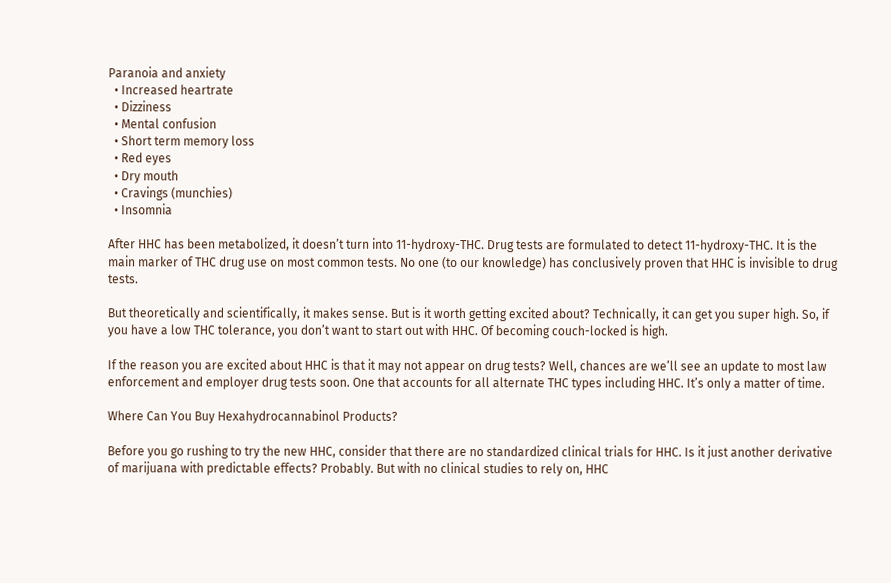Paranoia and anxiety
  • Increased heartrate
  • Dizziness
  • Mental confusion
  • Short term memory loss
  • Red eyes
  • Dry mouth
  • Cravings (munchies)
  • Insomnia

After HHC has been metabolized, it doesn’t turn into 11-hydroxy-THC. Drug tests are formulated to detect 11-hydroxy-THC. It is the main marker of THC drug use on most common tests. No one (to our knowledge) has conclusively proven that HHC is invisible to drug tests.

But theoretically and scientifically, it makes sense. But is it worth getting excited about? Technically, it can get you super high. So, if you have a low THC tolerance, you don’t want to start out with HHC. Of becoming couch-locked is high.

If the reason you are excited about HHC is that it may not appear on drug tests? Well, chances are we’ll see an update to most law enforcement and employer drug tests soon. One that accounts for all alternate THC types including HHC. It’s only a matter of time.

Where Can You Buy Hexahydrocannabinol Products?

Before you go rushing to try the new HHC, consider that there are no standardized clinical trials for HHC. Is it just another derivative of marijuana with predictable effects? Probably. But with no clinical studies to rely on, HHC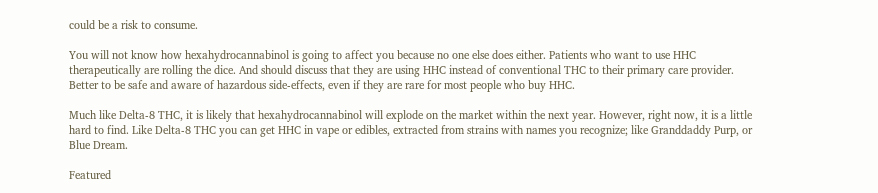could be a risk to consume.

You will not know how hexahydrocannabinol is going to affect you because no one else does either. Patients who want to use HHC therapeutically are rolling the dice. And should discuss that they are using HHC instead of conventional THC to their primary care provider. Better to be safe and aware of hazardous side-effects, even if they are rare for most people who buy HHC.

Much like Delta-8 THC, it is likely that hexahydrocannabinol will explode on the market within the next year. However, right now, it is a little hard to find. Like Delta-8 THC you can get HHC in vape or edibles, extracted from strains with names you recognize; like Granddaddy Purp, or Blue Dream.

Featured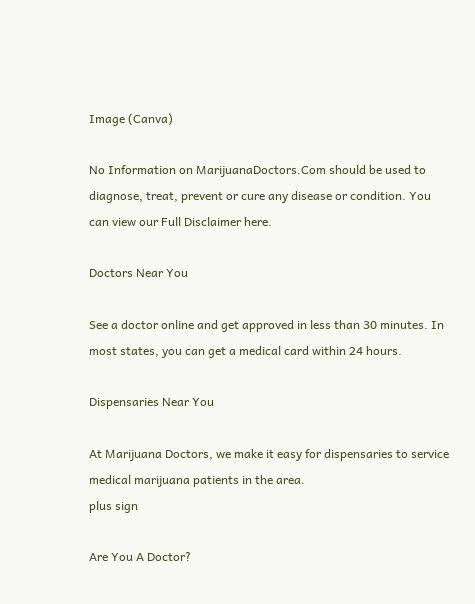Image (Canva)

No Information on MarijuanaDoctors.Com should be used to diagnose, treat, prevent or cure any disease or condition. You can view our Full Disclaimer here.

Doctors Near You

See a doctor online and get approved in less than 30 minutes. In most states, you can get a medical card within 24 hours.

Dispensaries Near You

At Marijuana Doctors, we make it easy for dispensaries to service medical marijuana patients in the area.
plus sign

Are You A Doctor?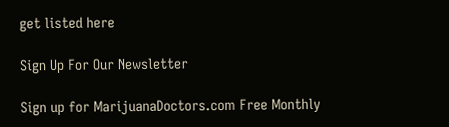get listed here

Sign Up For Our Newsletter

Sign up for MarijuanaDoctors.com Free Monthly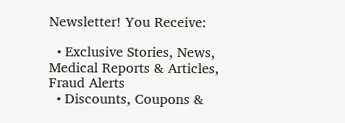Newsletter! You Receive:

  • Exclusive Stories, News, Medical Reports & Articles, Fraud Alerts
  • Discounts, Coupons &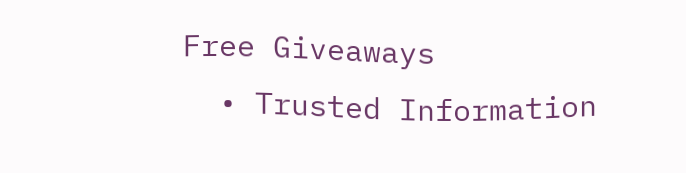Free Giveaways
  • Trusted Information